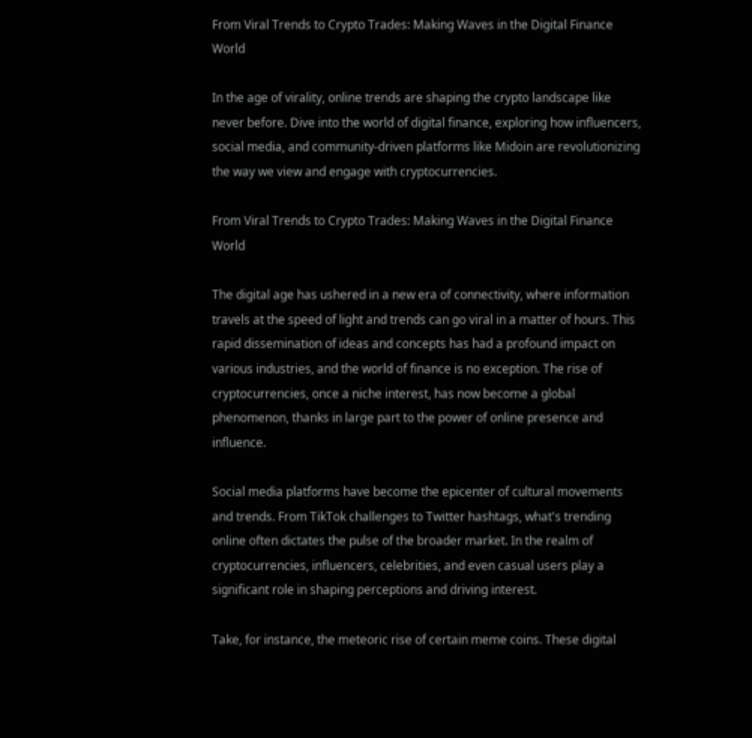From Viral Trends to Crypto Trades: Making Waves in the Digital Finance World

In the age of virality, online trends are shaping the crypto landscape like never before. Dive into the world of digital finance, exploring how influencers, social media, and community-driven platforms like Midoin are revolutionizing the way we view and engage with cryptocurrencies.

From Viral Trends to Crypto Trades: Making Waves in the Digital Finance World

The digital age has ushered in a new era of connectivity, where information travels at the speed of light and trends can go viral in a matter of hours. This rapid dissemination of ideas and concepts has had a profound impact on various industries, and the world of finance is no exception. The rise of cryptocurrencies, once a niche interest, has now become a global phenomenon, thanks in large part to the power of online presence and influence.

Social media platforms have become the epicenter of cultural movements and trends. From TikTok challenges to Twitter hashtags, what's trending online often dictates the pulse of the broader market. In the realm of cryptocurrencies, influencers, celebrities, and even casual users play a significant role in shaping perceptions and driving interest.

Take, for instance, the meteoric rise of certain meme coins. These digital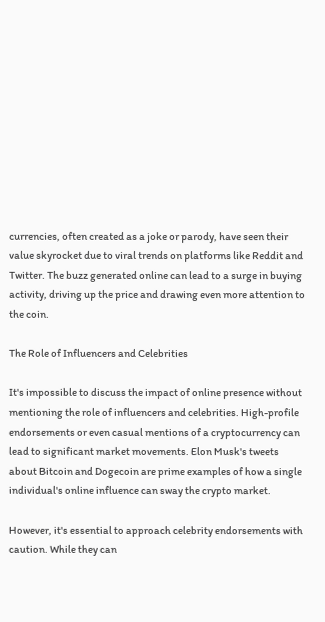currencies, often created as a joke or parody, have seen their value skyrocket due to viral trends on platforms like Reddit and Twitter. The buzz generated online can lead to a surge in buying activity, driving up the price and drawing even more attention to the coin.

The Role of Influencers and Celebrities

It's impossible to discuss the impact of online presence without mentioning the role of influencers and celebrities. High-profile endorsements or even casual mentions of a cryptocurrency can lead to significant market movements. Elon Musk's tweets about Bitcoin and Dogecoin are prime examples of how a single individual's online influence can sway the crypto market.

However, it's essential to approach celebrity endorsements with caution. While they can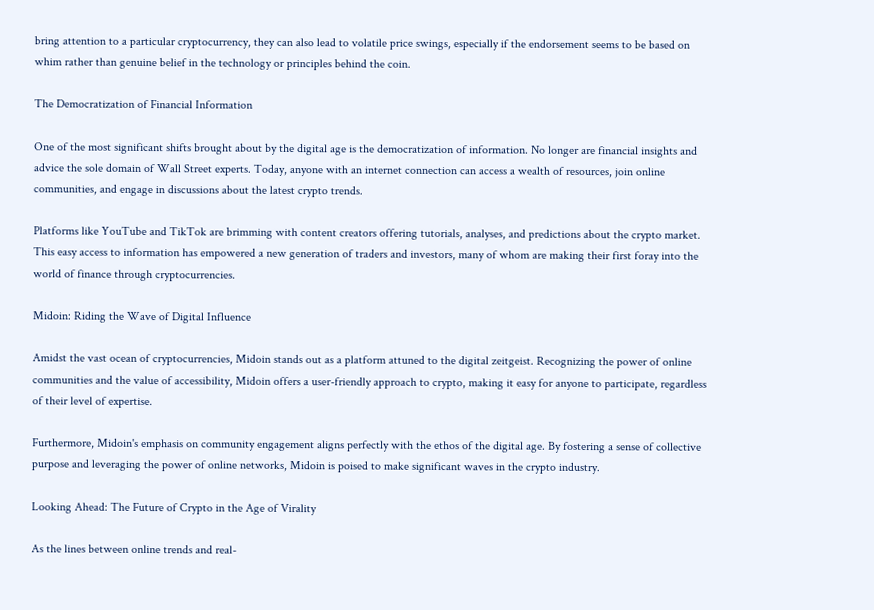bring attention to a particular cryptocurrency, they can also lead to volatile price swings, especially if the endorsement seems to be based on whim rather than genuine belief in the technology or principles behind the coin.

The Democratization of Financial Information

One of the most significant shifts brought about by the digital age is the democratization of information. No longer are financial insights and advice the sole domain of Wall Street experts. Today, anyone with an internet connection can access a wealth of resources, join online communities, and engage in discussions about the latest crypto trends.

Platforms like YouTube and TikTok are brimming with content creators offering tutorials, analyses, and predictions about the crypto market. This easy access to information has empowered a new generation of traders and investors, many of whom are making their first foray into the world of finance through cryptocurrencies.

Midoin: Riding the Wave of Digital Influence

Amidst the vast ocean of cryptocurrencies, Midoin stands out as a platform attuned to the digital zeitgeist. Recognizing the power of online communities and the value of accessibility, Midoin offers a user-friendly approach to crypto, making it easy for anyone to participate, regardless of their level of expertise.

Furthermore, Midoin's emphasis on community engagement aligns perfectly with the ethos of the digital age. By fostering a sense of collective purpose and leveraging the power of online networks, Midoin is poised to make significant waves in the crypto industry.

Looking Ahead: The Future of Crypto in the Age of Virality

As the lines between online trends and real-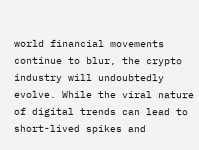world financial movements continue to blur, the crypto industry will undoubtedly evolve. While the viral nature of digital trends can lead to short-lived spikes and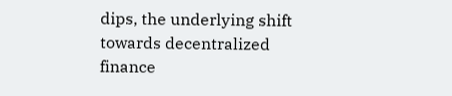dips, the underlying shift towards decentralized finance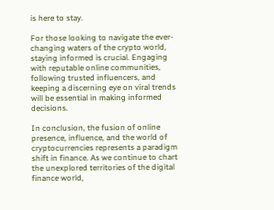is here to stay.

For those looking to navigate the ever-changing waters of the crypto world, staying informed is crucial. Engaging with reputable online communities, following trusted influencers, and keeping a discerning eye on viral trends will be essential in making informed decisions.

In conclusion, the fusion of online presence, influence, and the world of cryptocurrencies represents a paradigm shift in finance. As we continue to chart the unexplored territories of the digital finance world,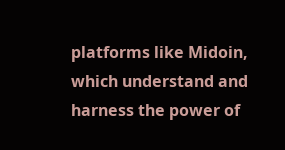platforms like Midoin, which understand and harness the power of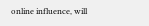online influence, will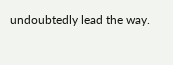undoubtedly lead the way.